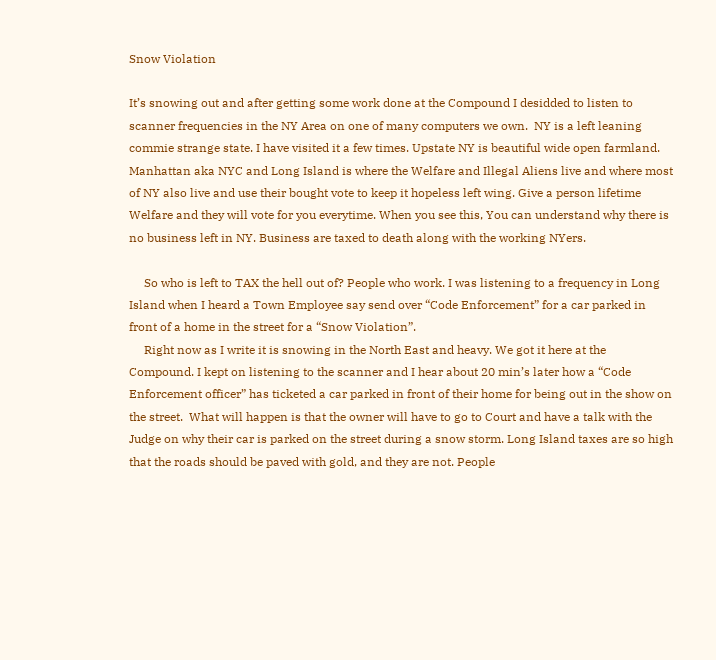Snow Violation

It’s snowing out and after getting some work done at the Compound I desidded to listen to scanner frequencies in the NY Area on one of many computers we own.  NY is a left leaning commie strange state. I have visited it a few times. Upstate NY is beautiful wide open farmland. Manhattan aka NYC and Long Island is where the Welfare and Illegal Aliens live and where most of NY also live and use their bought vote to keep it hopeless left wing. Give a person lifetime Welfare and they will vote for you everytime. When you see this, You can understand why there is no business left in NY. Business are taxed to death along with the working NYers.

     So who is left to TAX the hell out of? People who work. I was listening to a frequency in Long Island when I heard a Town Employee say send over “Code Enforcement” for a car parked in front of a home in the street for a “Snow Violation”.
     Right now as I write it is snowing in the North East and heavy. We got it here at the Compound. I kept on listening to the scanner and I hear about 20 min’s later how a “Code Enforcement officer” has ticketed a car parked in front of their home for being out in the show on the street.  What will happen is that the owner will have to go to Court and have a talk with the Judge on why their car is parked on the street during a snow storm. Long Island taxes are so high that the roads should be paved with gold, and they are not. People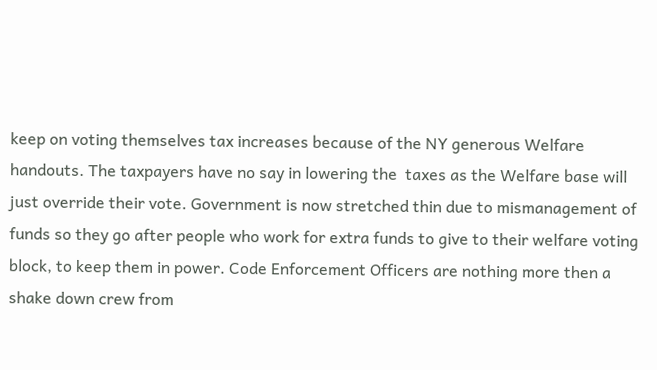keep on voting themselves tax increases because of the NY generous Welfare handouts. The taxpayers have no say in lowering the  taxes as the Welfare base will just override their vote. Government is now stretched thin due to mismanagement of funds so they go after people who work for extra funds to give to their welfare voting block, to keep them in power. Code Enforcement Officers are nothing more then a shake down crew from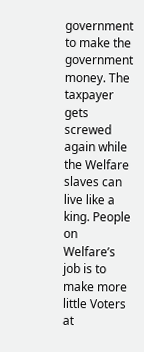government to make the government money. The taxpayer gets screwed again while the Welfare slaves can live like a king. People on Welfare’s job is to make more little Voters at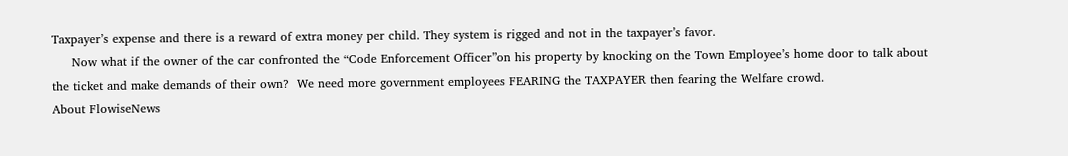Taxpayer’s expense and there is a reward of extra money per child. They system is rigged and not in the taxpayer’s favor.
     Now what if the owner of the car confronted the “Code Enforcement Officer”on his property by knocking on the Town Employee’s home door to talk about the ticket and make demands of their own?  We need more government employees FEARING the TAXPAYER then fearing the Welfare crowd.
About FlowiseNews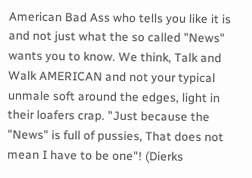American Bad Ass who tells you like it is and not just what the so called "News" wants you to know. We think, Talk and Walk AMERICAN and not your typical unmale soft around the edges, light in their loafers crap. "Just because the "News" is full of pussies, That does not mean I have to be one"! (Dierks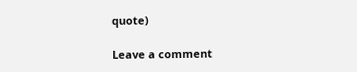quote)

Leave a comment